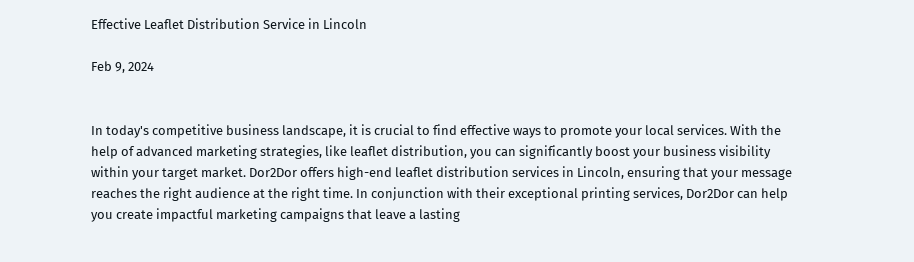Effective Leaflet Distribution Service in Lincoln

Feb 9, 2024


In today's competitive business landscape, it is crucial to find effective ways to promote your local services. With the help of advanced marketing strategies, like leaflet distribution, you can significantly boost your business visibility within your target market. Dor2Dor offers high-end leaflet distribution services in Lincoln, ensuring that your message reaches the right audience at the right time. In conjunction with their exceptional printing services, Dor2Dor can help you create impactful marketing campaigns that leave a lasting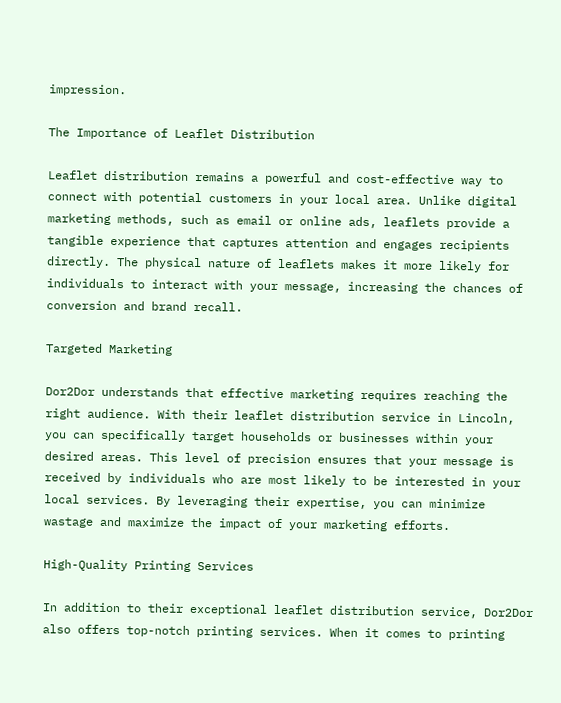impression.

The Importance of Leaflet Distribution

Leaflet distribution remains a powerful and cost-effective way to connect with potential customers in your local area. Unlike digital marketing methods, such as email or online ads, leaflets provide a tangible experience that captures attention and engages recipients directly. The physical nature of leaflets makes it more likely for individuals to interact with your message, increasing the chances of conversion and brand recall.

Targeted Marketing

Dor2Dor understands that effective marketing requires reaching the right audience. With their leaflet distribution service in Lincoln, you can specifically target households or businesses within your desired areas. This level of precision ensures that your message is received by individuals who are most likely to be interested in your local services. By leveraging their expertise, you can minimize wastage and maximize the impact of your marketing efforts.

High-Quality Printing Services

In addition to their exceptional leaflet distribution service, Dor2Dor also offers top-notch printing services. When it comes to printing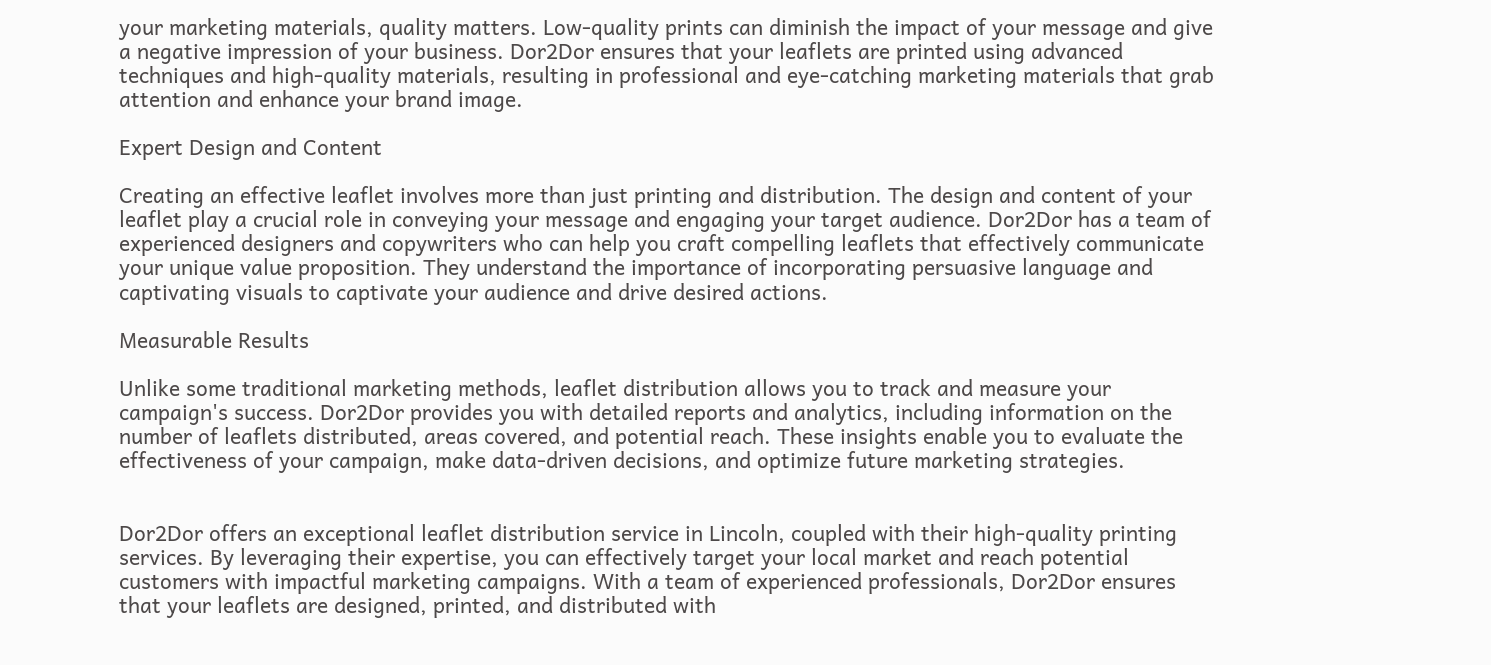your marketing materials, quality matters. Low-quality prints can diminish the impact of your message and give a negative impression of your business. Dor2Dor ensures that your leaflets are printed using advanced techniques and high-quality materials, resulting in professional and eye-catching marketing materials that grab attention and enhance your brand image.

Expert Design and Content

Creating an effective leaflet involves more than just printing and distribution. The design and content of your leaflet play a crucial role in conveying your message and engaging your target audience. Dor2Dor has a team of experienced designers and copywriters who can help you craft compelling leaflets that effectively communicate your unique value proposition. They understand the importance of incorporating persuasive language and captivating visuals to captivate your audience and drive desired actions.

Measurable Results

Unlike some traditional marketing methods, leaflet distribution allows you to track and measure your campaign's success. Dor2Dor provides you with detailed reports and analytics, including information on the number of leaflets distributed, areas covered, and potential reach. These insights enable you to evaluate the effectiveness of your campaign, make data-driven decisions, and optimize future marketing strategies.


Dor2Dor offers an exceptional leaflet distribution service in Lincoln, coupled with their high-quality printing services. By leveraging their expertise, you can effectively target your local market and reach potential customers with impactful marketing campaigns. With a team of experienced professionals, Dor2Dor ensures that your leaflets are designed, printed, and distributed with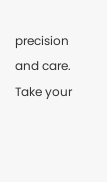precision and care. Take your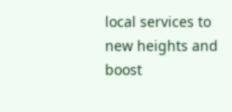local services to new heights and boost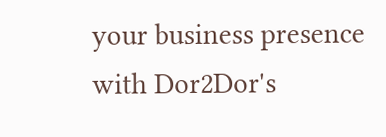your business presence with Dor2Dor's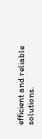efficient and reliable solutions.